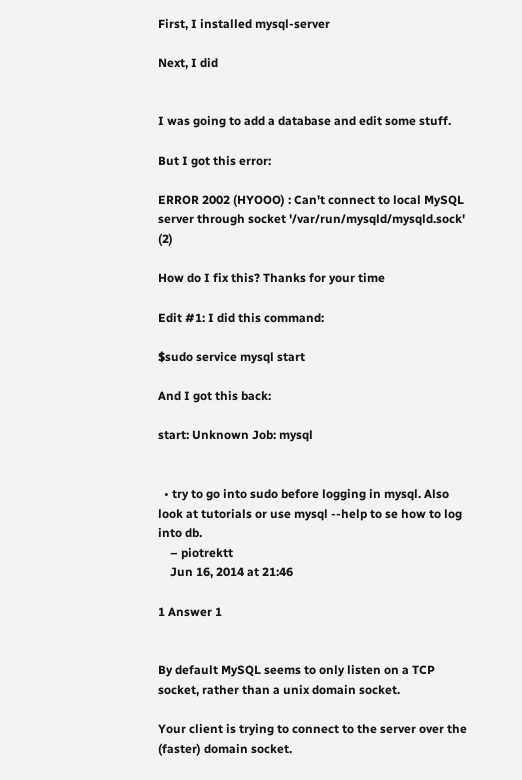First, I installed mysql-server

Next, I did


I was going to add a database and edit some stuff.

But I got this error:

ERROR 2002 (HYOOO) : Can't connect to local MySQL server through socket '/var/run/mysqld/mysqld.sock' (2)

How do I fix this? Thanks for your time

Edit #1: I did this command:

$sudo service mysql start

And I got this back:

start: Unknown Job: mysql


  • try to go into sudo before logging in mysql. Also look at tutorials or use mysql --help to se how to log into db.
    – piotrektt
    Jun 16, 2014 at 21:46

1 Answer 1


By default MySQL seems to only listen on a TCP socket, rather than a unix domain socket.

Your client is trying to connect to the server over the (faster) domain socket.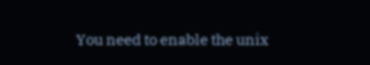You need to enable the unix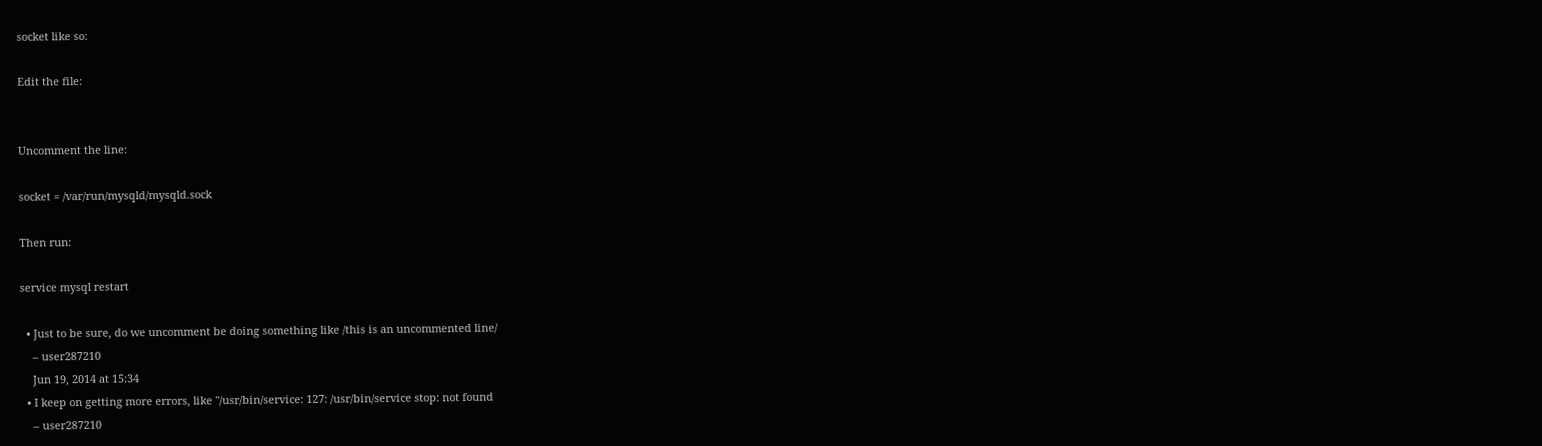socket like so:

Edit the file:


Uncomment the line:

socket = /var/run/mysqld/mysqld.sock

Then run:

service mysql restart

  • Just to be sure, do we uncomment be doing something like /this is an uncommented line/
    – user287210
    Jun 19, 2014 at 15:34
  • I keep on getting more errors, like "/usr/bin/service: 127: /usr/bin/service stop: not found
    – user287210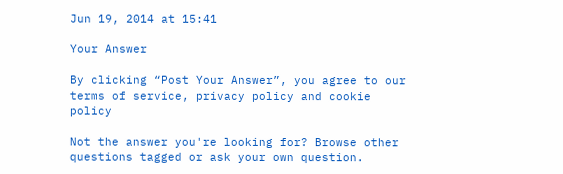Jun 19, 2014 at 15:41

Your Answer

By clicking “Post Your Answer”, you agree to our terms of service, privacy policy and cookie policy

Not the answer you're looking for? Browse other questions tagged or ask your own question.